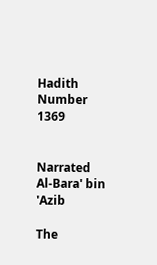Hadith Number 1369


Narrated Al-Bara' bin 'Azib

The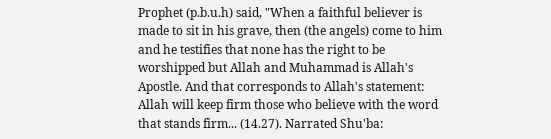Prophet (p.b.u.h) said, "When a faithful believer is made to sit in his grave, then (the angels) come to him and he testifies that none has the right to be worshipped but Allah and Muhammad is Allah's Apostle. And that corresponds to Allah's statement: Allah will keep firm those who believe with the word that stands firm... (14.27). Narrated Shu'ba: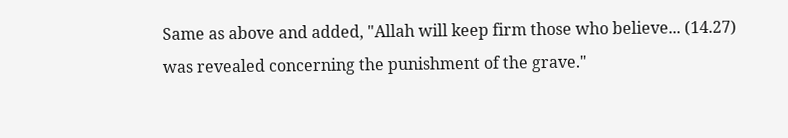Same as above and added, "Allah will keep firm those who believe... (14.27) was revealed concerning the punishment of the grave."